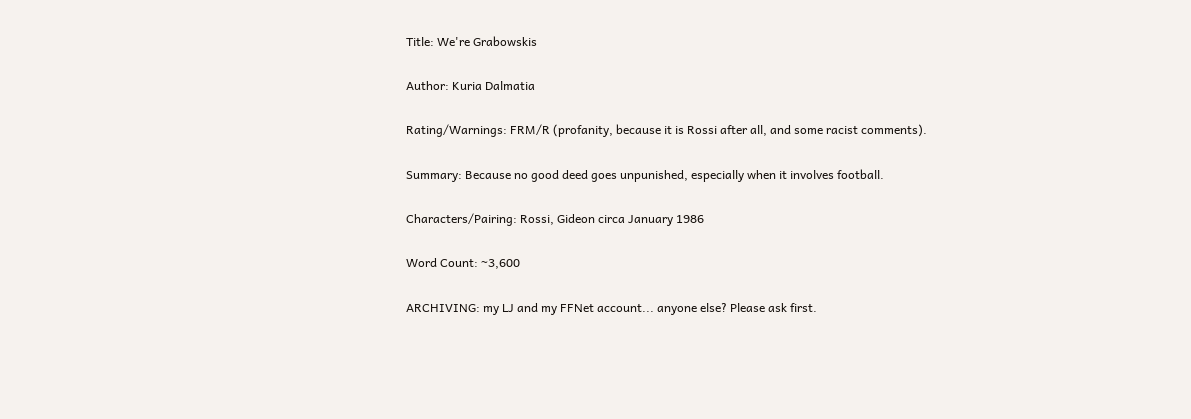Title: We're Grabowskis

Author: Kuria Dalmatia

Rating/Warnings: FRM/R (profanity, because it is Rossi after all, and some racist comments).

Summary: Because no good deed goes unpunished, especially when it involves football.

Characters/Pairing: Rossi, Gideon circa January 1986

Word Count: ~3,600

ARCHIVING: my LJ and my FFNet account... anyone else? Please ask first.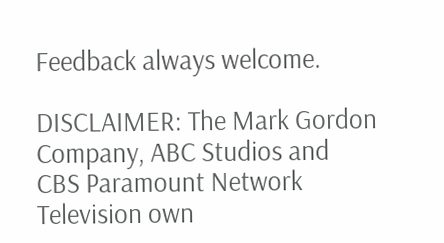Feedback always welcome.

DISCLAIMER: The Mark Gordon Company, ABC Studios and CBS Paramount Network Television own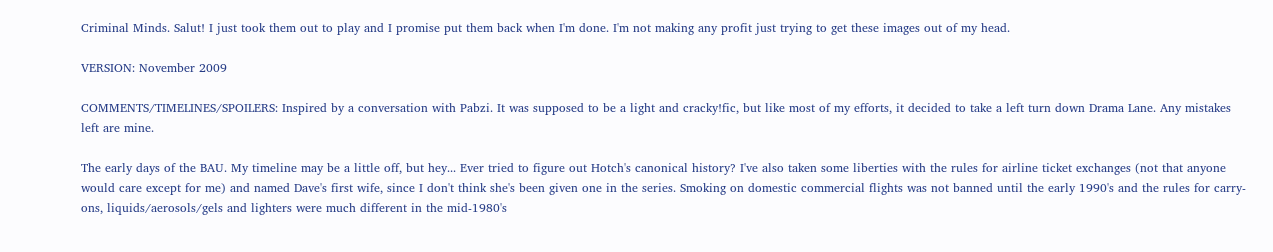Criminal Minds. Salut! I just took them out to play and I promise put them back when I'm done. I'm not making any profit just trying to get these images out of my head.

VERSION: November 2009

COMMENTS/TIMELINES/SPOILERS: Inspired by a conversation with Pabzi. It was supposed to be a light and cracky!fic, but like most of my efforts, it decided to take a left turn down Drama Lane. Any mistakes left are mine.

The early days of the BAU. My timeline may be a little off, but hey... Ever tried to figure out Hotch's canonical history? I've also taken some liberties with the rules for airline ticket exchanges (not that anyone would care except for me) and named Dave's first wife, since I don't think she's been given one in the series. Smoking on domestic commercial flights was not banned until the early 1990's and the rules for carry-ons, liquids/aerosols/gels and lighters were much different in the mid-1980's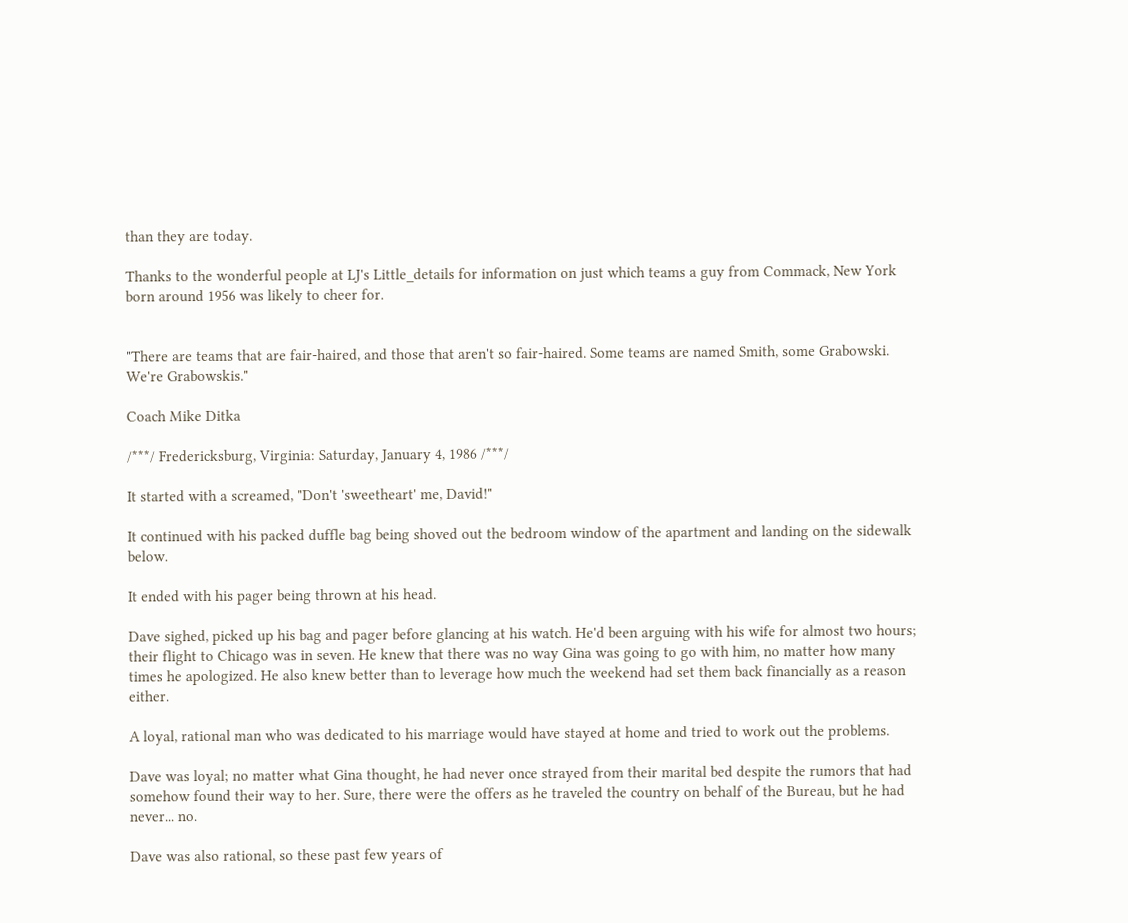than they are today.

Thanks to the wonderful people at LJ's Little_details for information on just which teams a guy from Commack, New York born around 1956 was likely to cheer for.


"There are teams that are fair-haired, and those that aren't so fair-haired. Some teams are named Smith, some Grabowski. We're Grabowskis."

Coach Mike Ditka

/***/ Fredericksburg, Virginia: Saturday, January 4, 1986 /***/

It started with a screamed, "Don't 'sweetheart' me, David!"

It continued with his packed duffle bag being shoved out the bedroom window of the apartment and landing on the sidewalk below.

It ended with his pager being thrown at his head.

Dave sighed, picked up his bag and pager before glancing at his watch. He'd been arguing with his wife for almost two hours; their flight to Chicago was in seven. He knew that there was no way Gina was going to go with him, no matter how many times he apologized. He also knew better than to leverage how much the weekend had set them back financially as a reason either.

A loyal, rational man who was dedicated to his marriage would have stayed at home and tried to work out the problems.

Dave was loyal; no matter what Gina thought, he had never once strayed from their marital bed despite the rumors that had somehow found their way to her. Sure, there were the offers as he traveled the country on behalf of the Bureau, but he had never... no.

Dave was also rational, so these past few years of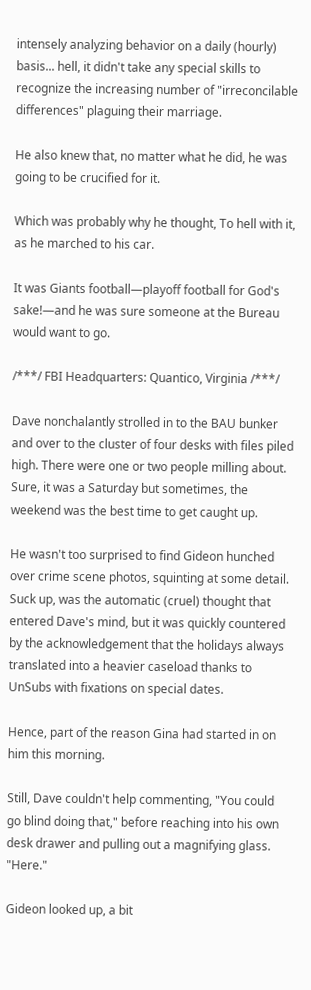intensely analyzing behavior on a daily (hourly) basis... hell, it didn't take any special skills to recognize the increasing number of "irreconcilable differences" plaguing their marriage.

He also knew that, no matter what he did, he was going to be crucified for it.

Which was probably why he thought, To hell with it, as he marched to his car.

It was Giants football—playoff football for God's sake!—and he was sure someone at the Bureau would want to go.

/***/ FBI Headquarters: Quantico, Virginia /***/

Dave nonchalantly strolled in to the BAU bunker and over to the cluster of four desks with files piled high. There were one or two people milling about. Sure, it was a Saturday but sometimes, the weekend was the best time to get caught up.

He wasn't too surprised to find Gideon hunched over crime scene photos, squinting at some detail. Suck up, was the automatic (cruel) thought that entered Dave's mind, but it was quickly countered by the acknowledgement that the holidays always translated into a heavier caseload thanks to UnSubs with fixations on special dates.

Hence, part of the reason Gina had started in on him this morning.

Still, Dave couldn't help commenting, "You could go blind doing that," before reaching into his own desk drawer and pulling out a magnifying glass. "Here."

Gideon looked up, a bit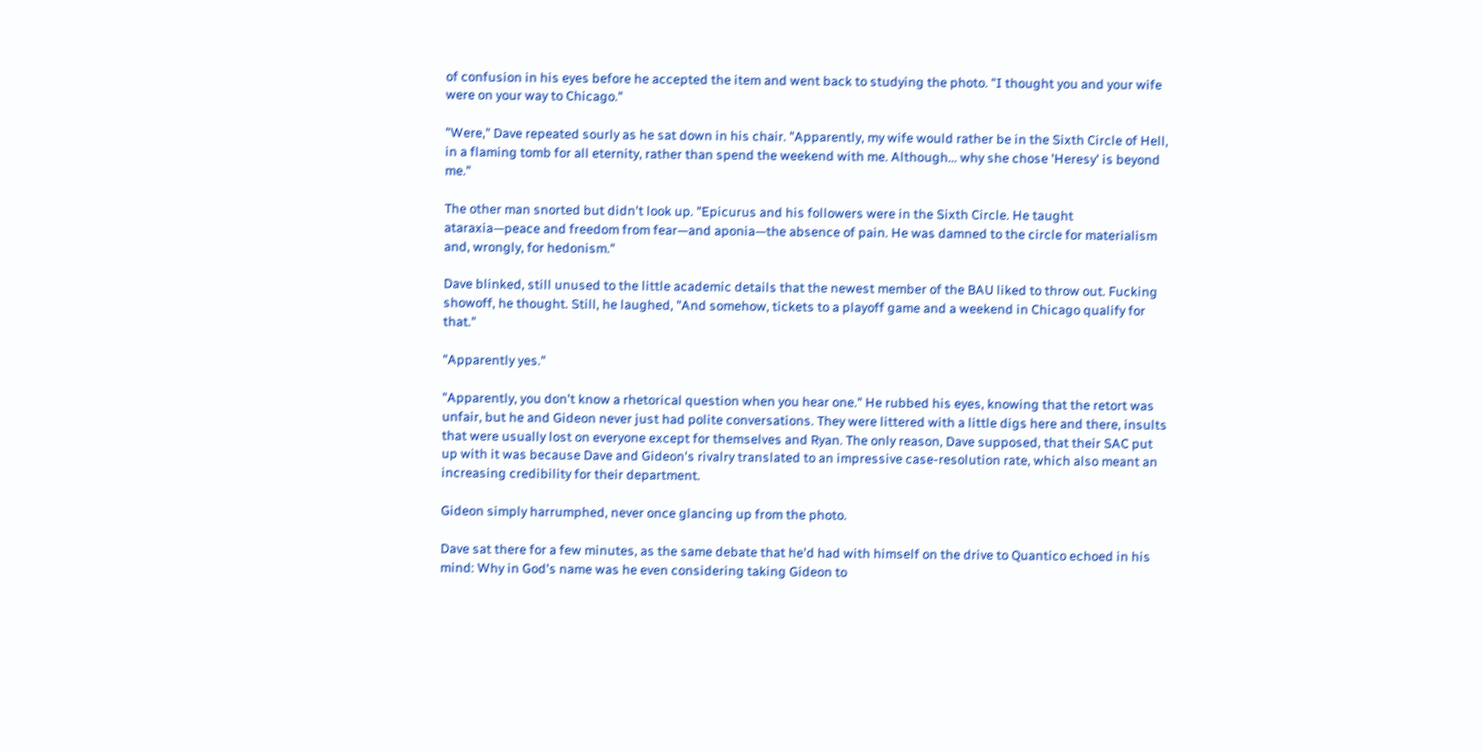of confusion in his eyes before he accepted the item and went back to studying the photo. "I thought you and your wife were on your way to Chicago."

"Were," Dave repeated sourly as he sat down in his chair. "Apparently, my wife would rather be in the Sixth Circle of Hell, in a flaming tomb for all eternity, rather than spend the weekend with me. Although... why she chose 'Heresy' is beyond me."

The other man snorted but didn't look up. "Epicurus and his followers were in the Sixth Circle. He taught ataraxia—peace and freedom from fear—and aponia—the absence of pain. He was damned to the circle for materialism and, wrongly, for hedonism."

Dave blinked, still unused to the little academic details that the newest member of the BAU liked to throw out. Fucking showoff, he thought. Still, he laughed, "And somehow, tickets to a playoff game and a weekend in Chicago qualify for that."

"Apparently yes."

"Apparently, you don't know a rhetorical question when you hear one." He rubbed his eyes, knowing that the retort was unfair, but he and Gideon never just had polite conversations. They were littered with a little digs here and there, insults that were usually lost on everyone except for themselves and Ryan. The only reason, Dave supposed, that their SAC put up with it was because Dave and Gideon's rivalry translated to an impressive case-resolution rate, which also meant an increasing credibility for their department.

Gideon simply harrumphed, never once glancing up from the photo.

Dave sat there for a few minutes, as the same debate that he'd had with himself on the drive to Quantico echoed in his mind: Why in God's name was he even considering taking Gideon to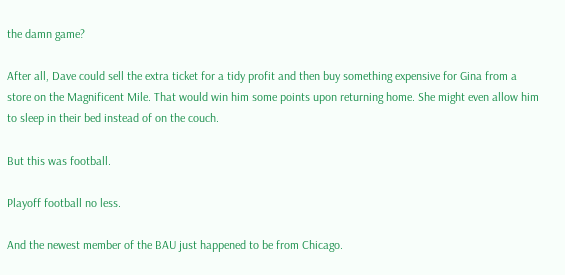the damn game?

After all, Dave could sell the extra ticket for a tidy profit and then buy something expensive for Gina from a store on the Magnificent Mile. That would win him some points upon returning home. She might even allow him to sleep in their bed instead of on the couch.

But this was football.

Playoff football no less.

And the newest member of the BAU just happened to be from Chicago.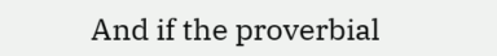And if the proverbial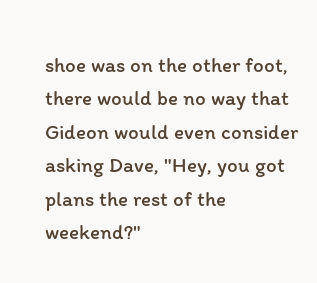shoe was on the other foot, there would be no way that Gideon would even consider asking Dave, "Hey, you got plans the rest of the weekend?"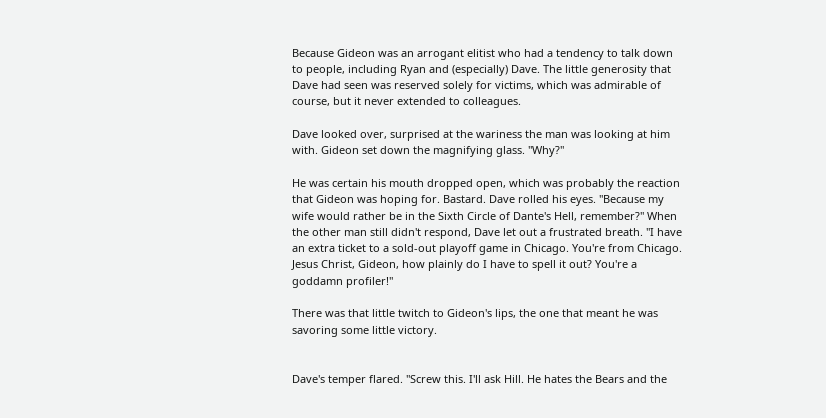Because Gideon was an arrogant elitist who had a tendency to talk down to people, including Ryan and (especially) Dave. The little generosity that Dave had seen was reserved solely for victims, which was admirable of course, but it never extended to colleagues.

Dave looked over, surprised at the wariness the man was looking at him with. Gideon set down the magnifying glass. "Why?"

He was certain his mouth dropped open, which was probably the reaction that Gideon was hoping for. Bastard. Dave rolled his eyes. "Because my wife would rather be in the Sixth Circle of Dante's Hell, remember?" When the other man still didn't respond, Dave let out a frustrated breath. "I have an extra ticket to a sold-out playoff game in Chicago. You're from Chicago. Jesus Christ, Gideon, how plainly do I have to spell it out? You're a goddamn profiler!"

There was that little twitch to Gideon's lips, the one that meant he was savoring some little victory.


Dave's temper flared. "Screw this. I'll ask Hill. He hates the Bears and the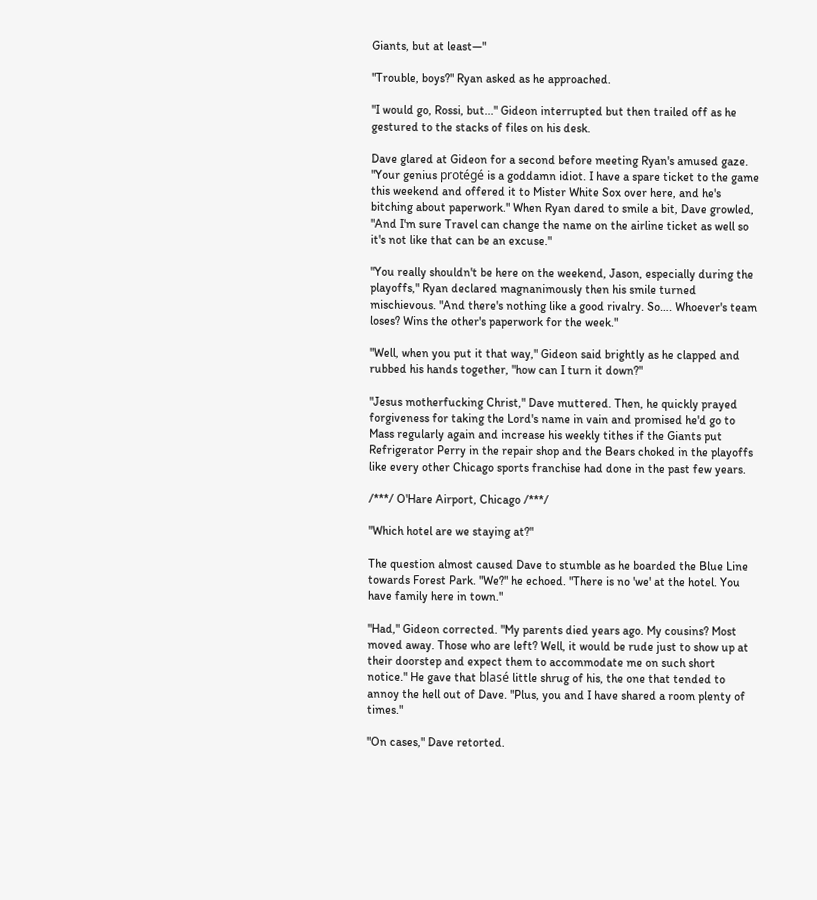Giants, but at least—"

"Trouble, boys?" Ryan asked as he approached.

"I would go, Rossi, but..." Gideon interrupted but then trailed off as he gestured to the stacks of files on his desk.

Dave glared at Gideon for a second before meeting Ryan's amused gaze. "Your genius protégé is a goddamn idiot. I have a spare ticket to the game this weekend and offered it to Mister White Sox over here, and he's bitching about paperwork." When Ryan dared to smile a bit, Dave growled, "And I'm sure Travel can change the name on the airline ticket as well so it's not like that can be an excuse."

"You really shouldn't be here on the weekend, Jason, especially during the playoffs," Ryan declared magnanimously then his smile turned mischievous. "And there's nothing like a good rivalry. So…. Whoever's team loses? Wins the other's paperwork for the week."

"Well, when you put it that way," Gideon said brightly as he clapped and rubbed his hands together, "how can I turn it down?"

"Jesus motherfucking Christ," Dave muttered. Then, he quickly prayed forgiveness for taking the Lord's name in vain and promised he'd go to Mass regularly again and increase his weekly tithes if the Giants put Refrigerator Perry in the repair shop and the Bears choked in the playoffs like every other Chicago sports franchise had done in the past few years.

/***/ O'Hare Airport, Chicago /***/

"Which hotel are we staying at?"

The question almost caused Dave to stumble as he boarded the Blue Line towards Forest Park. "We?" he echoed. "There is no 'we' at the hotel. You have family here in town."

"Had," Gideon corrected. "My parents died years ago. My cousins? Most moved away. Those who are left? Well, it would be rude just to show up at their doorstep and expect them to accommodate me on such short notice." He gave that blasé little shrug of his, the one that tended to annoy the hell out of Dave. "Plus, you and I have shared a room plenty of times."

"On cases," Dave retorted.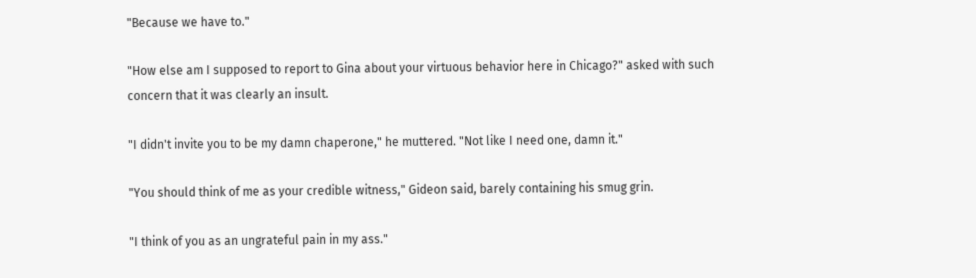"Because we have to."

"How else am I supposed to report to Gina about your virtuous behavior here in Chicago?" asked with such concern that it was clearly an insult.

"I didn't invite you to be my damn chaperone," he muttered. "Not like I need one, damn it."

"You should think of me as your credible witness," Gideon said, barely containing his smug grin.

"I think of you as an ungrateful pain in my ass."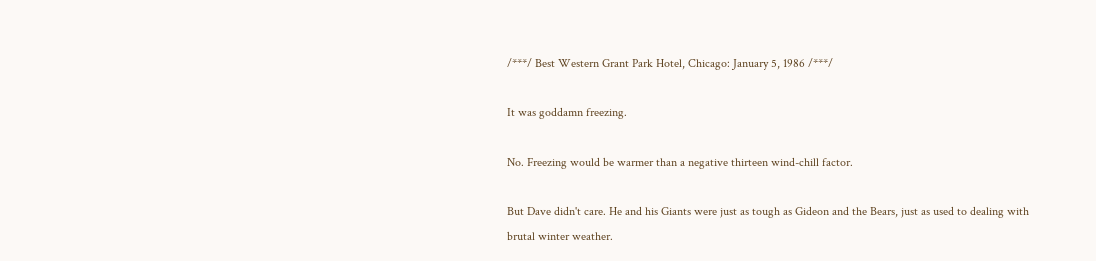/***/ Best Western Grant Park Hotel, Chicago: January 5, 1986 /***/

It was goddamn freezing.

No. Freezing would be warmer than a negative thirteen wind-chill factor.

But Dave didn't care. He and his Giants were just as tough as Gideon and the Bears, just as used to dealing with brutal winter weather.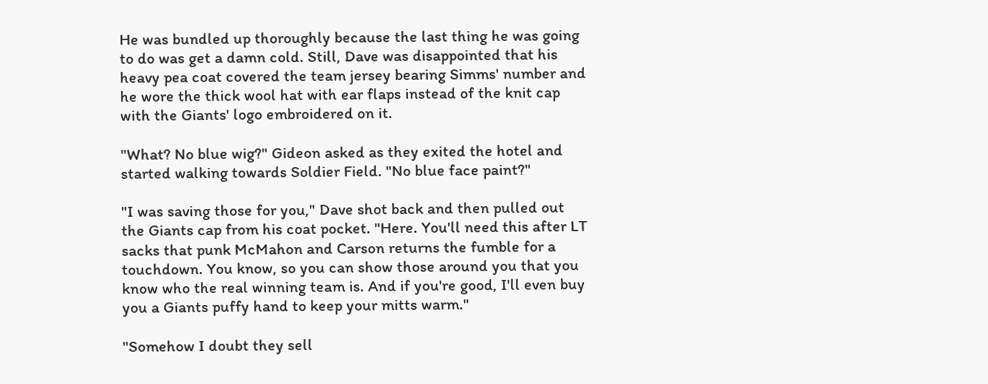He was bundled up thoroughly because the last thing he was going to do was get a damn cold. Still, Dave was disappointed that his heavy pea coat covered the team jersey bearing Simms' number and he wore the thick wool hat with ear flaps instead of the knit cap with the Giants' logo embroidered on it.

"What? No blue wig?" Gideon asked as they exited the hotel and started walking towards Soldier Field. "No blue face paint?"

"I was saving those for you," Dave shot back and then pulled out the Giants cap from his coat pocket. "Here. You'll need this after LT sacks that punk McMahon and Carson returns the fumble for a touchdown. You know, so you can show those around you that you know who the real winning team is. And if you're good, I'll even buy you a Giants puffy hand to keep your mitts warm."

"Somehow I doubt they sell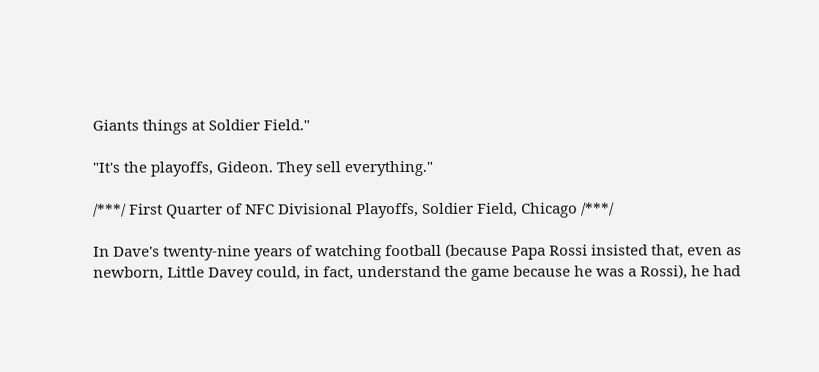Giants things at Soldier Field."

"It's the playoffs, Gideon. They sell everything."

/***/ First Quarter of NFC Divisional Playoffs, Soldier Field, Chicago /***/

In Dave's twenty-nine years of watching football (because Papa Rossi insisted that, even as newborn, Little Davey could, in fact, understand the game because he was a Rossi), he had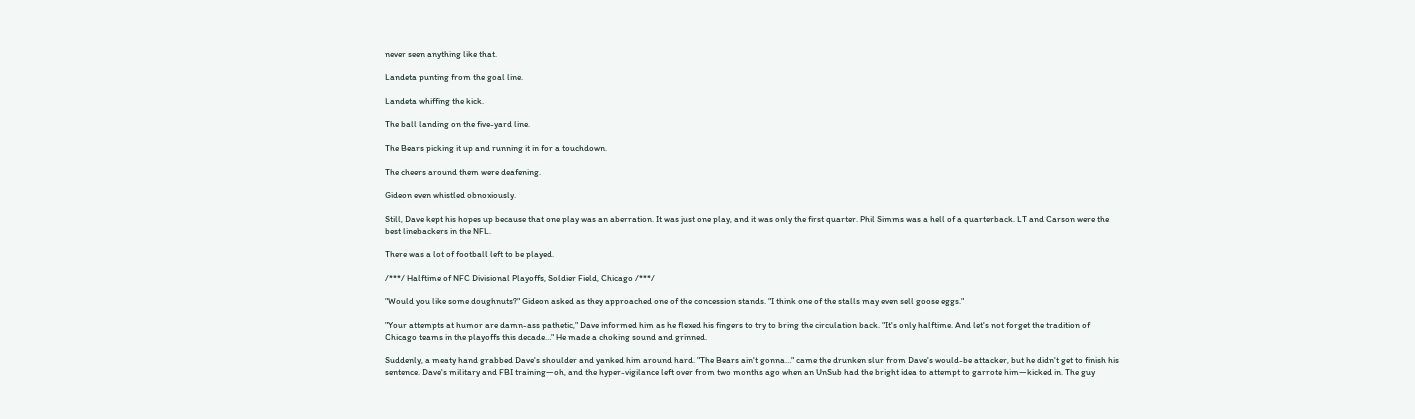never seen anything like that.

Landeta punting from the goal line.

Landeta whiffing the kick.

The ball landing on the five-yard line.

The Bears picking it up and running it in for a touchdown.

The cheers around them were deafening.

Gideon even whistled obnoxiously.

Still, Dave kept his hopes up because that one play was an aberration. It was just one play, and it was only the first quarter. Phil Simms was a hell of a quarterback. LT and Carson were the best linebackers in the NFL.

There was a lot of football left to be played.

/***/ Halftime of NFC Divisional Playoffs, Soldier Field, Chicago /***/

"Would you like some doughnuts?" Gideon asked as they approached one of the concession stands. "I think one of the stalls may even sell goose eggs."

"Your attempts at humor are damn-ass pathetic," Dave informed him as he flexed his fingers to try to bring the circulation back. "It's only halftime. And let's not forget the tradition of Chicago teams in the playoffs this decade…" He made a choking sound and grinned.

Suddenly, a meaty hand grabbed Dave's shoulder and yanked him around hard. "The Bears ain't gonna…" came the drunken slur from Dave's would-be attacker, but he didn't get to finish his sentence. Dave's military and FBI training—oh, and the hyper-vigilance left over from two months ago when an UnSub had the bright idea to attempt to garrote him—kicked in. The guy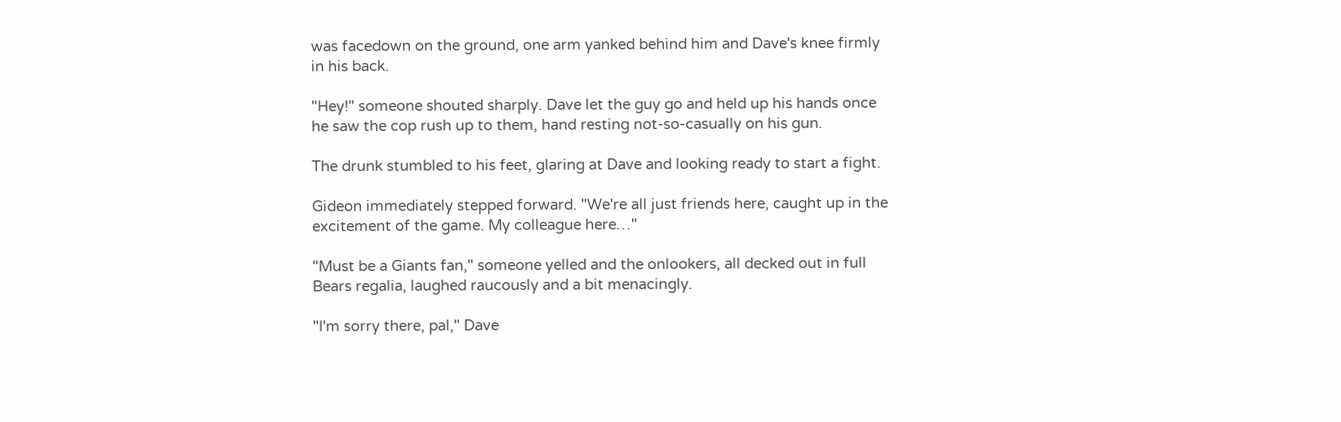was facedown on the ground, one arm yanked behind him and Dave's knee firmly in his back.

"Hey!" someone shouted sharply. Dave let the guy go and held up his hands once he saw the cop rush up to them, hand resting not-so-casually on his gun.

The drunk stumbled to his feet, glaring at Dave and looking ready to start a fight.

Gideon immediately stepped forward. "We're all just friends here, caught up in the excitement of the game. My colleague here…"

"Must be a Giants fan," someone yelled and the onlookers, all decked out in full Bears regalia, laughed raucously and a bit menacingly.

"I'm sorry there, pal," Dave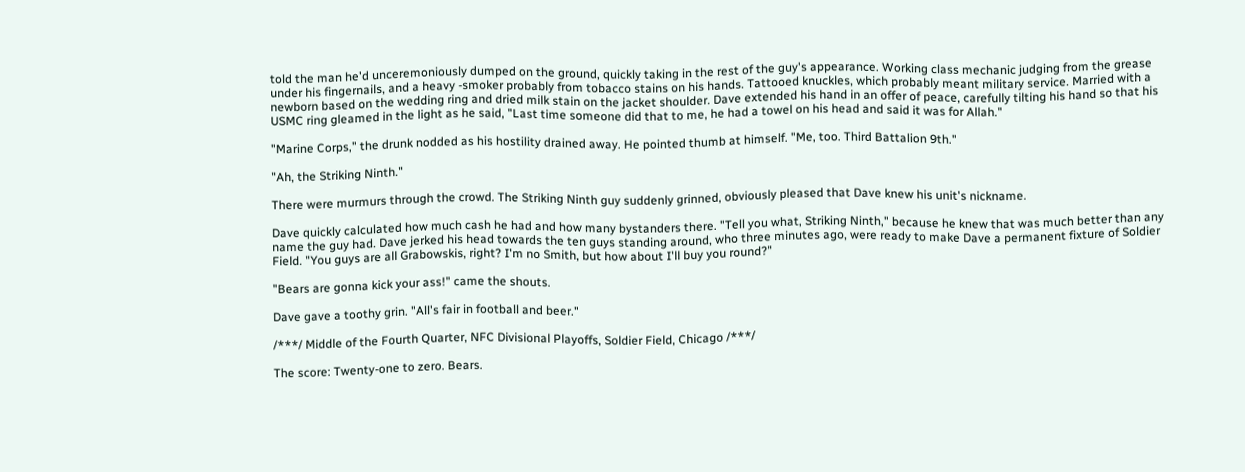told the man he'd unceremoniously dumped on the ground, quickly taking in the rest of the guy's appearance. Working class mechanic judging from the grease under his fingernails, and a heavy -smoker probably from tobacco stains on his hands. Tattooed knuckles, which probably meant military service. Married with a newborn based on the wedding ring and dried milk stain on the jacket shoulder. Dave extended his hand in an offer of peace, carefully tilting his hand so that his USMC ring gleamed in the light as he said, "Last time someone did that to me, he had a towel on his head and said it was for Allah."

"Marine Corps," the drunk nodded as his hostility drained away. He pointed thumb at himself. "Me, too. Third Battalion 9th."

"Ah, the Striking Ninth."

There were murmurs through the crowd. The Striking Ninth guy suddenly grinned, obviously pleased that Dave knew his unit's nickname.

Dave quickly calculated how much cash he had and how many bystanders there. "Tell you what, Striking Ninth," because he knew that was much better than any name the guy had. Dave jerked his head towards the ten guys standing around, who three minutes ago, were ready to make Dave a permanent fixture of Soldier Field. "You guys are all Grabowskis, right? I'm no Smith, but how about I'll buy you round?"

"Bears are gonna kick your ass!" came the shouts.

Dave gave a toothy grin. "All's fair in football and beer."

/***/ Middle of the Fourth Quarter, NFC Divisional Playoffs, Soldier Field, Chicago /***/

The score: Twenty-one to zero. Bears.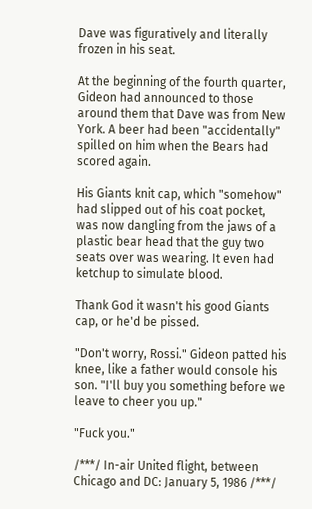Dave was figuratively and literally frozen in his seat.

At the beginning of the fourth quarter, Gideon had announced to those around them that Dave was from New York. A beer had been "accidentally" spilled on him when the Bears had scored again.

His Giants knit cap, which "somehow" had slipped out of his coat pocket, was now dangling from the jaws of a plastic bear head that the guy two seats over was wearing. It even had ketchup to simulate blood.

Thank God it wasn't his good Giants cap, or he'd be pissed.

"Don't worry, Rossi." Gideon patted his knee, like a father would console his son. "I'll buy you something before we leave to cheer you up."

"Fuck you."

/***/ In-air United flight, between Chicago and DC: January 5, 1986 /***/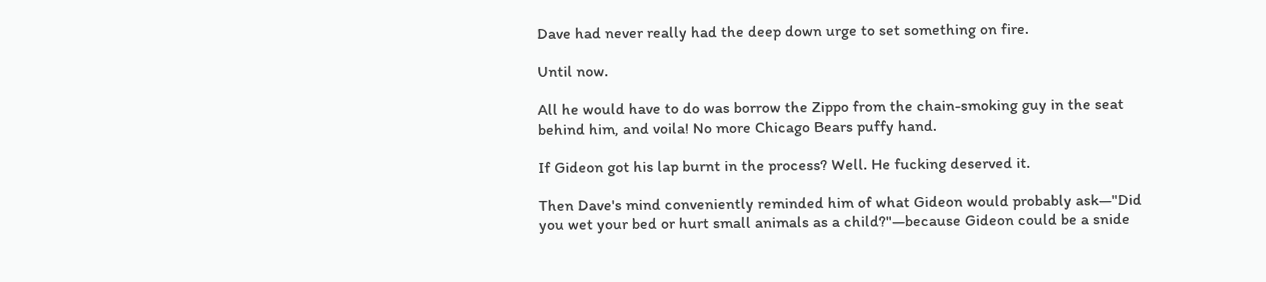Dave had never really had the deep down urge to set something on fire.

Until now.

All he would have to do was borrow the Zippo from the chain-smoking guy in the seat behind him, and voila! No more Chicago Bears puffy hand.

If Gideon got his lap burnt in the process? Well. He fucking deserved it.

Then Dave's mind conveniently reminded him of what Gideon would probably ask—"Did you wet your bed or hurt small animals as a child?"—because Gideon could be a snide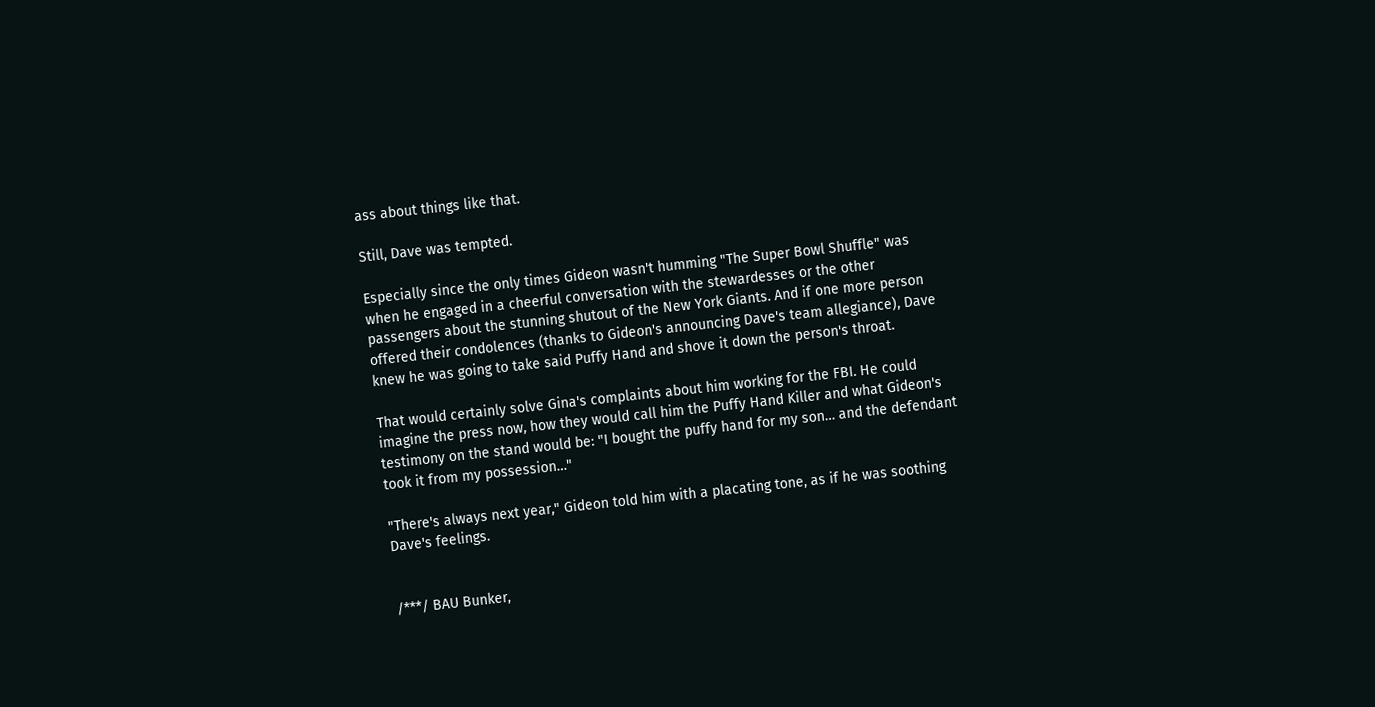ass about things like that.

Still, Dave was tempted.

Especially since the only times Gideon wasn't humming "The Super Bowl Shuffle" was when he engaged in a cheerful conversation with the stewardesses or the other passengers about the stunning shutout of the New York Giants. And if one more person offered their condolences (thanks to Gideon's announcing Dave's team allegiance), Dave knew he was going to take said Puffy Hand and shove it down the person's throat.

That would certainly solve Gina's complaints about him working for the FBI. He could imagine the press now, how they would call him the Puffy Hand Killer and what Gideon's testimony on the stand would be: "I bought the puffy hand for my son… and the defendant took it from my possession…"

"There's always next year," Gideon told him with a placating tone, as if he was soothing Dave's feelings.


/***/ BAU Bunker,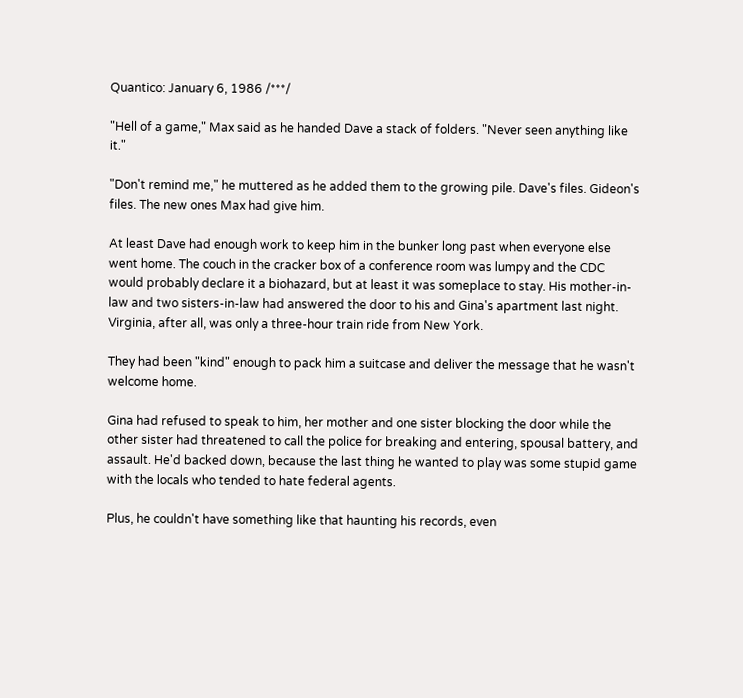Quantico: January 6, 1986 /***/

"Hell of a game," Max said as he handed Dave a stack of folders. "Never seen anything like it."

"Don't remind me," he muttered as he added them to the growing pile. Dave's files. Gideon's files. The new ones Max had give him.

At least Dave had enough work to keep him in the bunker long past when everyone else went home. The couch in the cracker box of a conference room was lumpy and the CDC would probably declare it a biohazard, but at least it was someplace to stay. His mother-in-law and two sisters-in-law had answered the door to his and Gina's apartment last night. Virginia, after all, was only a three-hour train ride from New York.

They had been "kind" enough to pack him a suitcase and deliver the message that he wasn't welcome home.

Gina had refused to speak to him, her mother and one sister blocking the door while the other sister had threatened to call the police for breaking and entering, spousal battery, and assault. He'd backed down, because the last thing he wanted to play was some stupid game with the locals who tended to hate federal agents.

Plus, he couldn't have something like that haunting his records, even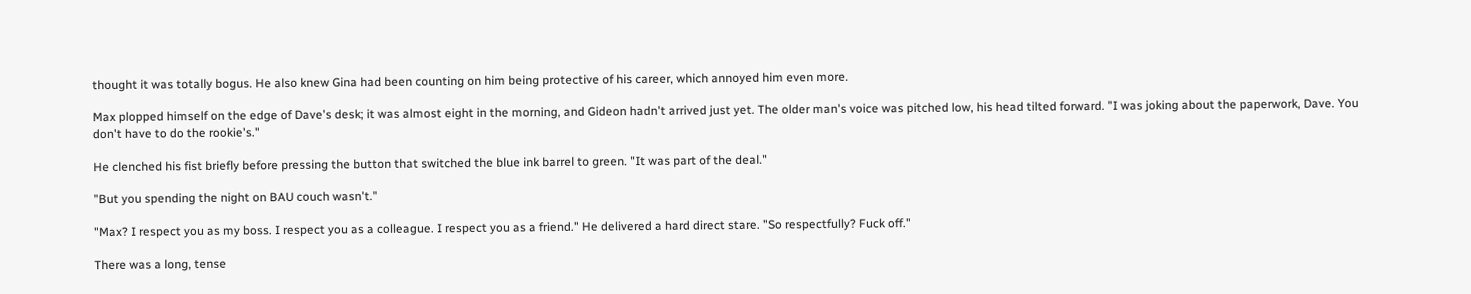thought it was totally bogus. He also knew Gina had been counting on him being protective of his career, which annoyed him even more.

Max plopped himself on the edge of Dave's desk; it was almost eight in the morning, and Gideon hadn't arrived just yet. The older man's voice was pitched low, his head tilted forward. "I was joking about the paperwork, Dave. You don't have to do the rookie's."

He clenched his fist briefly before pressing the button that switched the blue ink barrel to green. "It was part of the deal."

"But you spending the night on BAU couch wasn't."

"Max? I respect you as my boss. I respect you as a colleague. I respect you as a friend." He delivered a hard direct stare. "So respectfully? Fuck off."

There was a long, tense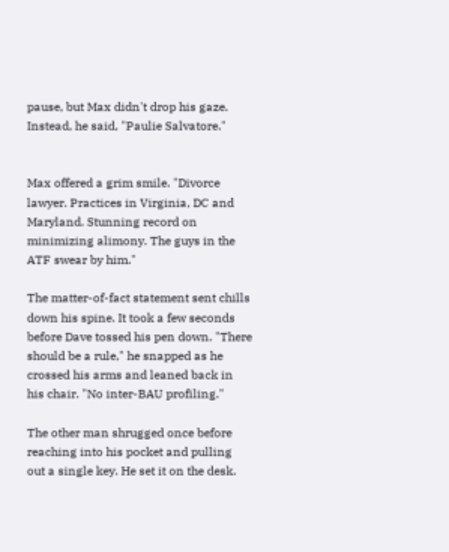pause, but Max didn't drop his gaze. Instead, he said, "Paulie Salvatore."


Max offered a grim smile. "Divorce lawyer. Practices in Virginia, DC and Maryland. Stunning record on minimizing alimony. The guys in the ATF swear by him."

The matter-of-fact statement sent chills down his spine. It took a few seconds before Dave tossed his pen down. "There should be a rule," he snapped as he crossed his arms and leaned back in his chair. "No inter-BAU profiling."

The other man shrugged once before reaching into his pocket and pulling out a single key. He set it on the desk.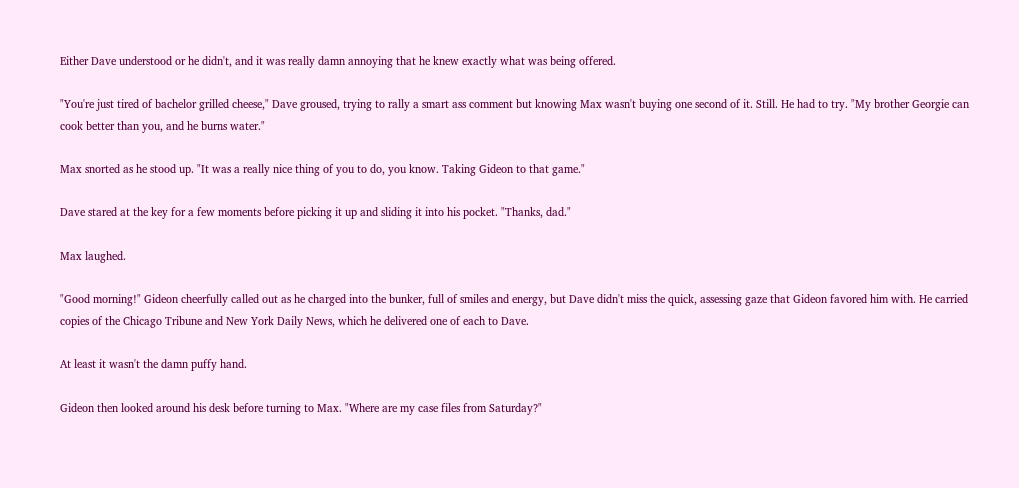Either Dave understood or he didn't, and it was really damn annoying that he knew exactly what was being offered.

"You're just tired of bachelor grilled cheese," Dave groused, trying to rally a smart ass comment but knowing Max wasn't buying one second of it. Still. He had to try. "My brother Georgie can cook better than you, and he burns water."

Max snorted as he stood up. "It was a really nice thing of you to do, you know. Taking Gideon to that game."

Dave stared at the key for a few moments before picking it up and sliding it into his pocket. "Thanks, dad."

Max laughed.

"Good morning!" Gideon cheerfully called out as he charged into the bunker, full of smiles and energy, but Dave didn't miss the quick, assessing gaze that Gideon favored him with. He carried copies of the Chicago Tribune and New York Daily News, which he delivered one of each to Dave.

At least it wasn't the damn puffy hand.

Gideon then looked around his desk before turning to Max. "Where are my case files from Saturday?"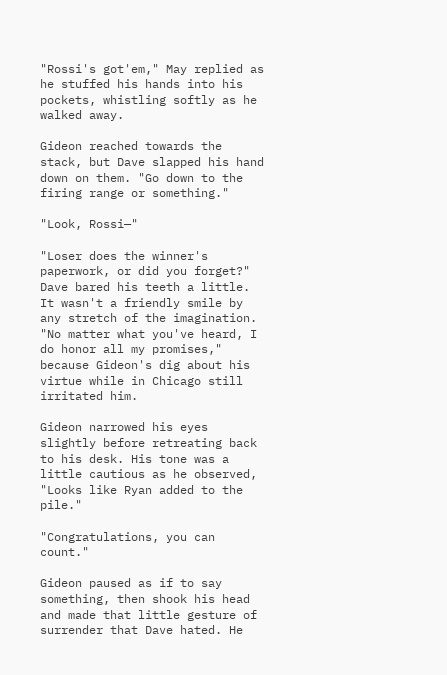"Rossi's got'em," May replied as he stuffed his hands into his pockets, whistling softly as he walked away.

Gideon reached towards the stack, but Dave slapped his hand down on them. "Go down to the firing range or something."

"Look, Rossi—"

"Loser does the winner's paperwork, or did you forget?" Dave bared his teeth a little. It wasn't a friendly smile by any stretch of the imagination. "No matter what you've heard, I do honor all my promises," because Gideon's dig about his virtue while in Chicago still irritated him.

Gideon narrowed his eyes slightly before retreating back to his desk. His tone was a little cautious as he observed, "Looks like Ryan added to the pile."

"Congratulations, you can count."

Gideon paused as if to say something, then shook his head and made that little gesture of surrender that Dave hated. He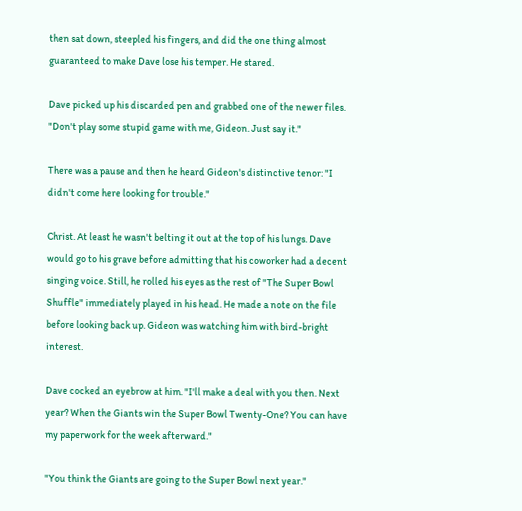then sat down, steepled his fingers, and did the one thing almost guaranteed to make Dave lose his temper. He stared.

Dave picked up his discarded pen and grabbed one of the newer files. "Don't play some stupid game with me, Gideon. Just say it."

There was a pause and then he heard Gideon's distinctive tenor: "I didn't come here looking for trouble."

Christ. At least he wasn't belting it out at the top of his lungs. Dave would go to his grave before admitting that his coworker had a decent singing voice. Still, he rolled his eyes as the rest of "The Super Bowl Shuffle" immediately played in his head. He made a note on the file before looking back up. Gideon was watching him with bird-bright interest.

Dave cocked an eyebrow at him. "I'll make a deal with you then. Next year? When the Giants win the Super Bowl Twenty-One? You can have my paperwork for the week afterward."

"You think the Giants are going to the Super Bowl next year."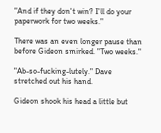"And if they don't win? I'll do your paperwork for two weeks."

There was an even longer pause than before Gideon smirked. "Two weeks."

"Ab-so-fucking-lutely." Dave stretched out his hand.

Gideon shook his head a little but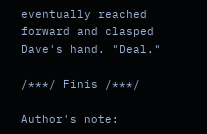eventually reached forward and clasped Dave's hand. "Deal."

/***/ Finis /***/

Author's note: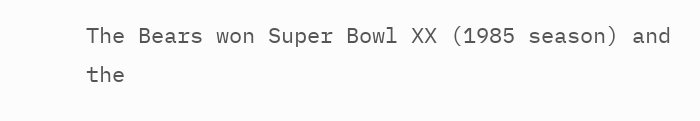The Bears won Super Bowl XX (1985 season) and the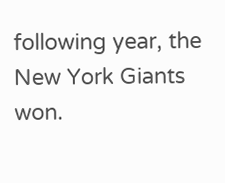following year, the New York Giants won.